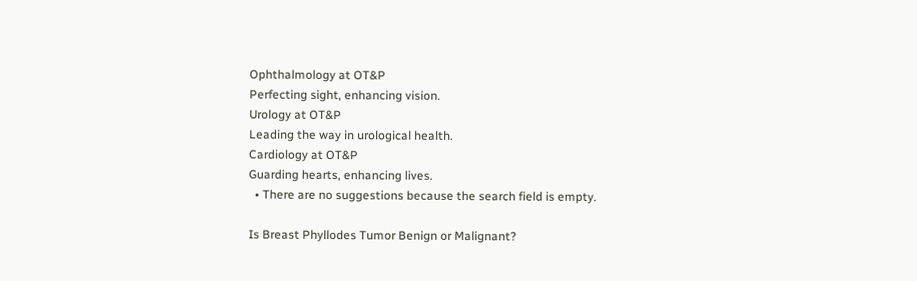Ophthalmology at OT&P
Perfecting sight, enhancing vision.
Urology at OT&P
Leading the way in urological health.
Cardiology at OT&P
Guarding hearts, enhancing lives.
  • There are no suggestions because the search field is empty.

Is Breast Phyllodes Tumor Benign or Malignant?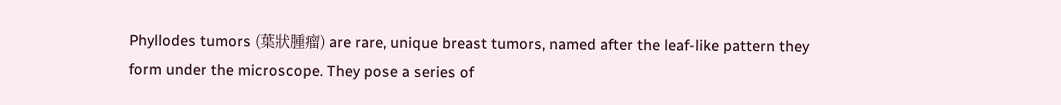Phyllodes tumors (葉狀腫瘤) are rare, unique breast tumors, named after the leaf-like pattern they form under the microscope. They pose a series of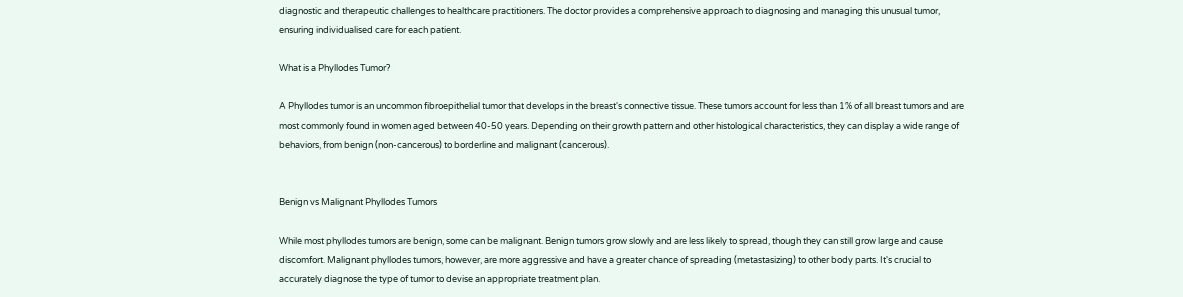diagnostic and therapeutic challenges to healthcare practitioners. The doctor provides a comprehensive approach to diagnosing and managing this unusual tumor, ensuring individualised care for each patient.

What is a Phyllodes Tumor?

A Phyllodes tumor is an uncommon fibroepithelial tumor that develops in the breast's connective tissue. These tumors account for less than 1% of all breast tumors and are most commonly found in women aged between 40-50 years. Depending on their growth pattern and other histological characteristics, they can display a wide range of behaviors, from benign (non-cancerous) to borderline and malignant (cancerous).


Benign vs Malignant Phyllodes Tumors

While most phyllodes tumors are benign, some can be malignant. Benign tumors grow slowly and are less likely to spread, though they can still grow large and cause discomfort. Malignant phyllodes tumors, however, are more aggressive and have a greater chance of spreading (metastasizing) to other body parts. It's crucial to accurately diagnose the type of tumor to devise an appropriate treatment plan.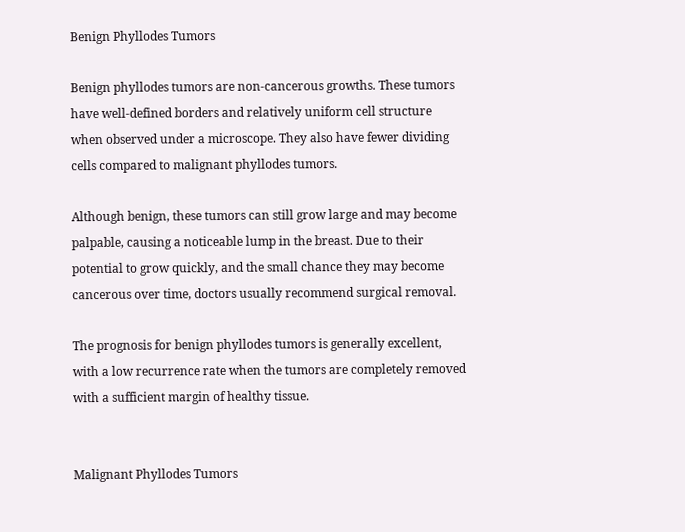Benign Phyllodes Tumors

Benign phyllodes tumors are non-cancerous growths. These tumors have well-defined borders and relatively uniform cell structure when observed under a microscope. They also have fewer dividing cells compared to malignant phyllodes tumors.

Although benign, these tumors can still grow large and may become palpable, causing a noticeable lump in the breast. Due to their potential to grow quickly, and the small chance they may become cancerous over time, doctors usually recommend surgical removal.

The prognosis for benign phyllodes tumors is generally excellent, with a low recurrence rate when the tumors are completely removed with a sufficient margin of healthy tissue.


Malignant Phyllodes Tumors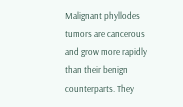Malignant phyllodes tumors are cancerous and grow more rapidly than their benign counterparts. They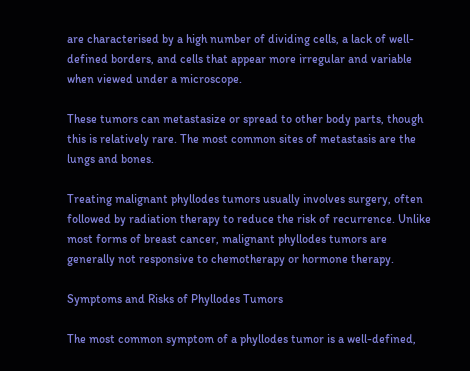are characterised by a high number of dividing cells, a lack of well-defined borders, and cells that appear more irregular and variable when viewed under a microscope.

These tumors can metastasize or spread to other body parts, though this is relatively rare. The most common sites of metastasis are the lungs and bones.

Treating malignant phyllodes tumors usually involves surgery, often followed by radiation therapy to reduce the risk of recurrence. Unlike most forms of breast cancer, malignant phyllodes tumors are generally not responsive to chemotherapy or hormone therapy.

Symptoms and Risks of Phyllodes Tumors

The most common symptom of a phyllodes tumor is a well-defined,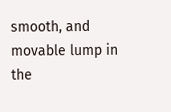smooth, and movable lump in the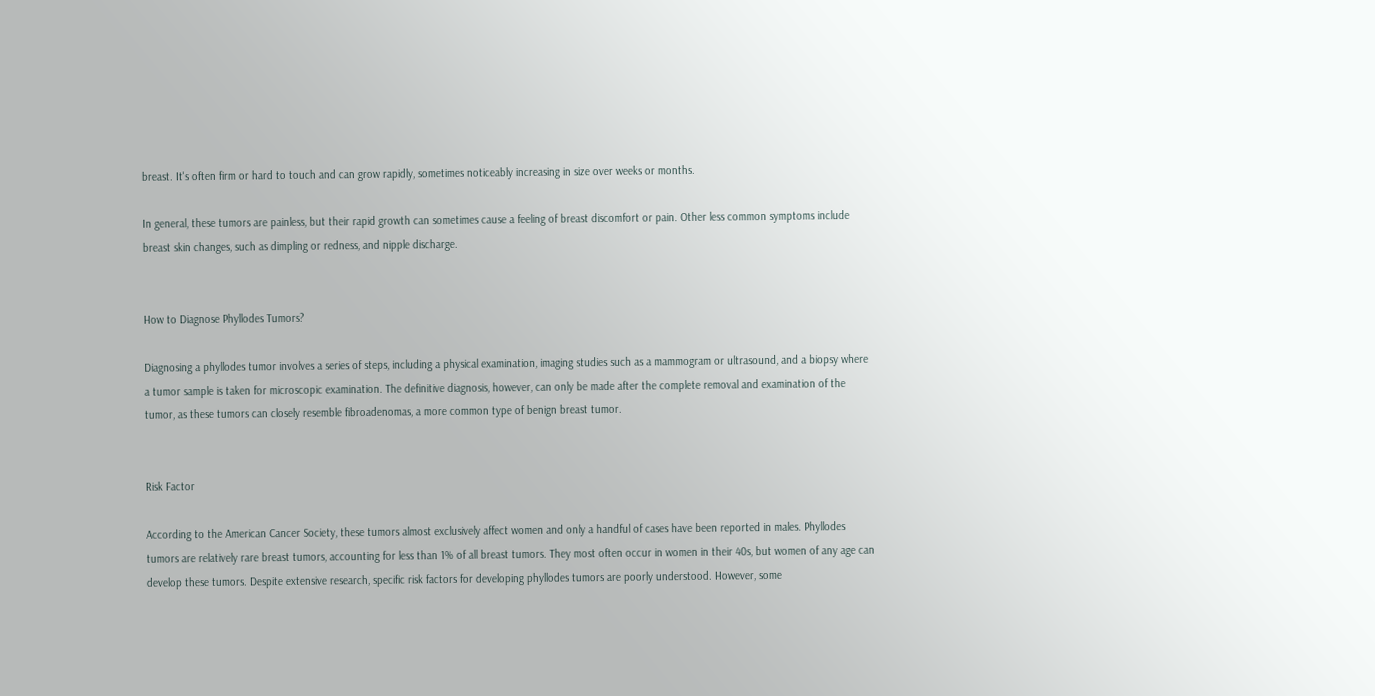breast. It's often firm or hard to touch and can grow rapidly, sometimes noticeably increasing in size over weeks or months.

In general, these tumors are painless, but their rapid growth can sometimes cause a feeling of breast discomfort or pain. Other less common symptoms include breast skin changes, such as dimpling or redness, and nipple discharge.


How to Diagnose Phyllodes Tumors?

Diagnosing a phyllodes tumor involves a series of steps, including a physical examination, imaging studies such as a mammogram or ultrasound, and a biopsy where a tumor sample is taken for microscopic examination. The definitive diagnosis, however, can only be made after the complete removal and examination of the tumor, as these tumors can closely resemble fibroadenomas, a more common type of benign breast tumor.


Risk Factor

According to the American Cancer Society, these tumors almost exclusively affect women and only a handful of cases have been reported in males. Phyllodes tumors are relatively rare breast tumors, accounting for less than 1% of all breast tumors. They most often occur in women in their 40s, but women of any age can develop these tumors. Despite extensive research, specific risk factors for developing phyllodes tumors are poorly understood. However, some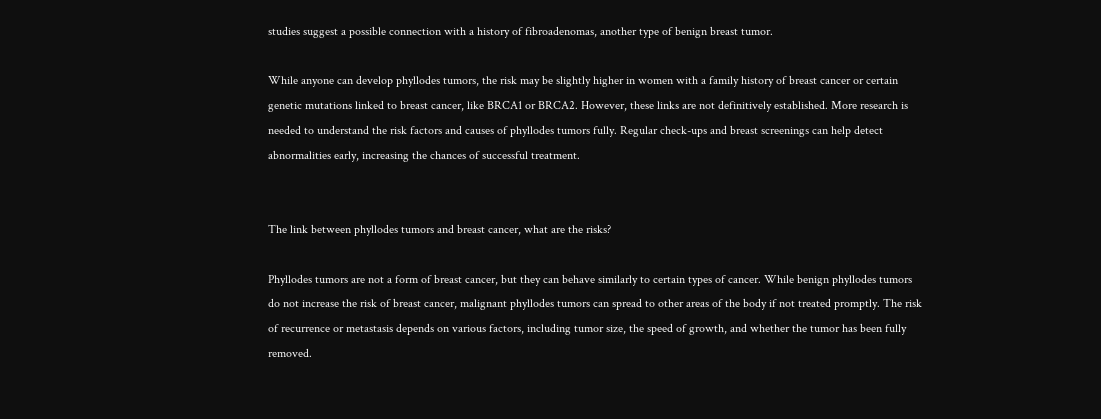studies suggest a possible connection with a history of fibroadenomas, another type of benign breast tumor.

While anyone can develop phyllodes tumors, the risk may be slightly higher in women with a family history of breast cancer or certain genetic mutations linked to breast cancer, like BRCA1 or BRCA2. However, these links are not definitively established. More research is needed to understand the risk factors and causes of phyllodes tumors fully. Regular check-ups and breast screenings can help detect abnormalities early, increasing the chances of successful treatment.


The link between phyllodes tumors and breast cancer, what are the risks?

Phyllodes tumors are not a form of breast cancer, but they can behave similarly to certain types of cancer. While benign phyllodes tumors do not increase the risk of breast cancer, malignant phyllodes tumors can spread to other areas of the body if not treated promptly. The risk of recurrence or metastasis depends on various factors, including tumor size, the speed of growth, and whether the tumor has been fully removed.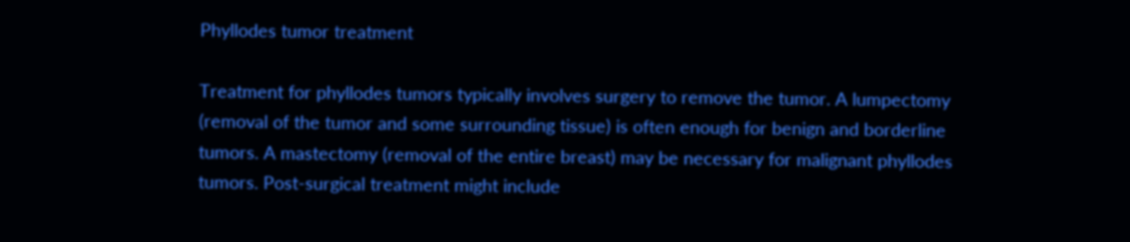Phyllodes tumor treatment

Treatment for phyllodes tumors typically involves surgery to remove the tumor. A lumpectomy (removal of the tumor and some surrounding tissue) is often enough for benign and borderline tumors. A mastectomy (removal of the entire breast) may be necessary for malignant phyllodes tumors. Post-surgical treatment might include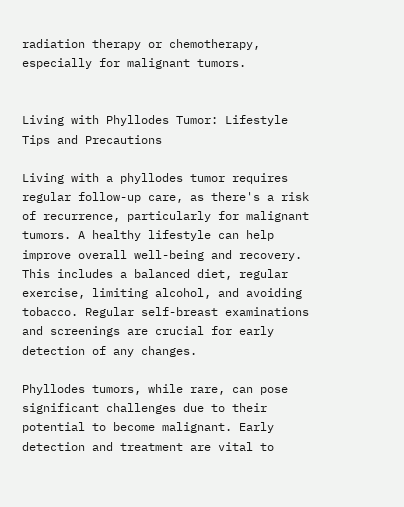radiation therapy or chemotherapy, especially for malignant tumors.


Living with Phyllodes Tumor: Lifestyle Tips and Precautions

Living with a phyllodes tumor requires regular follow-up care, as there's a risk of recurrence, particularly for malignant tumors. A healthy lifestyle can help improve overall well-being and recovery. This includes a balanced diet, regular exercise, limiting alcohol, and avoiding tobacco. Regular self-breast examinations and screenings are crucial for early detection of any changes.

Phyllodes tumors, while rare, can pose significant challenges due to their potential to become malignant. Early detection and treatment are vital to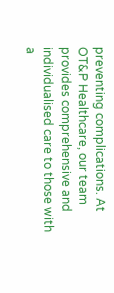preventing complications. At OT&P Healthcare, our team provides comprehensive and individualised care to those with a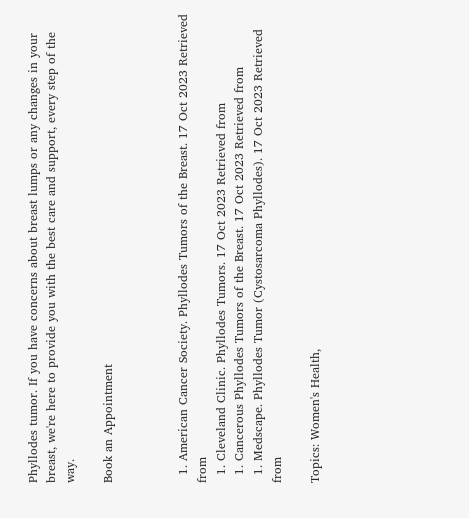Phyllodes tumor. If you have concerns about breast lumps or any changes in your breast, we're here to provide you with the best care and support, every step of the way.

Book an Appointment



  1. American Cancer Society. Phyllodes Tumors of the Breast. 17 Oct 2023 Retrieved from
  1. Cleveland Clinic. Phyllodes Tumors. 17 Oct 2023 Retrieved from
  1. Cancerous Phyllodes Tumors of the Breast. 17 Oct 2023 Retrieved from
  1. Medscape. Phyllodes Tumor (Cystosarcoma Phyllodes). 17 Oct 2023 Retrieved from

Topics: Women's Health,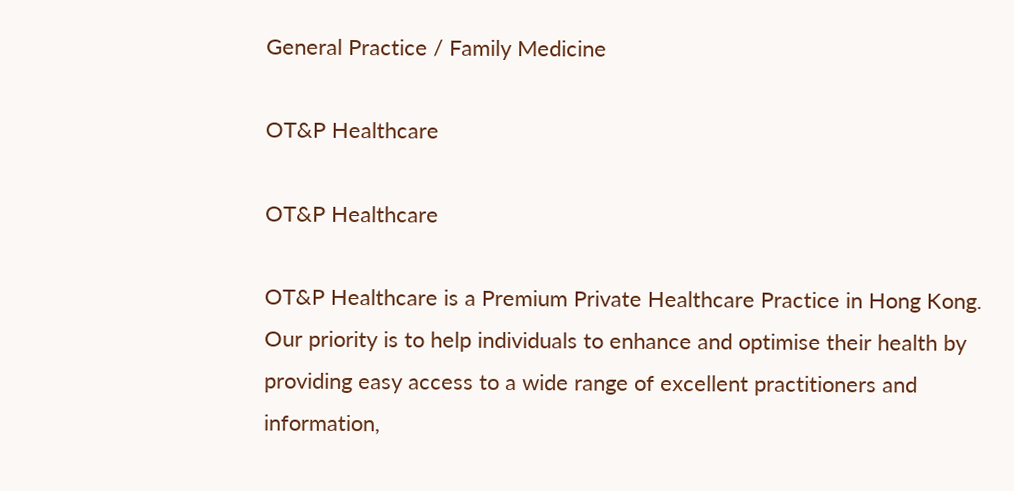General Practice / Family Medicine

OT&P Healthcare

OT&P Healthcare

OT&P Healthcare is a Premium Private Healthcare Practice in Hong Kong. Our priority is to help individuals to enhance and optimise their health by providing easy access to a wide range of excellent practitioners and information,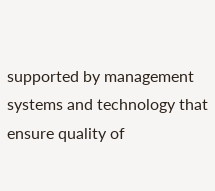supported by management systems and technology that ensure quality of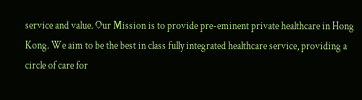service and value. Our Mission is to provide pre-eminent private healthcare in Hong Kong. We aim to be the best in class fully integrated healthcare service, providing a circle of care for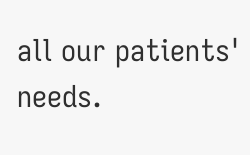all our patients' needs.